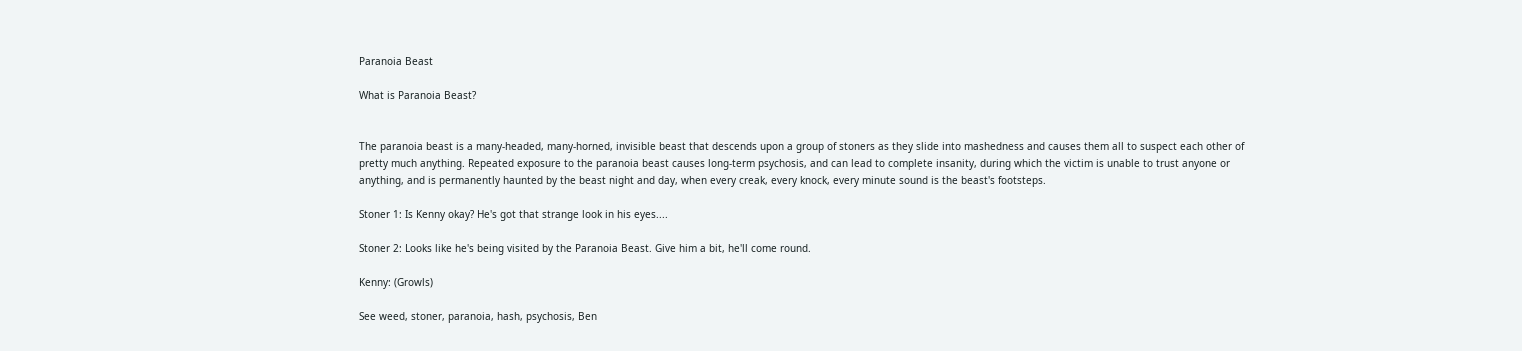Paranoia Beast

What is Paranoia Beast?


The paranoia beast is a many-headed, many-horned, invisible beast that descends upon a group of stoners as they slide into mashedness and causes them all to suspect each other of pretty much anything. Repeated exposure to the paranoia beast causes long-term psychosis, and can lead to complete insanity, during which the victim is unable to trust anyone or anything, and is permanently haunted by the beast night and day, when every creak, every knock, every minute sound is the beast's footsteps.

Stoner 1: Is Kenny okay? He's got that strange look in his eyes....

Stoner 2: Looks like he's being visited by the Paranoia Beast. Give him a bit, he'll come round.

Kenny: (Growls)

See weed, stoner, paranoia, hash, psychosis, Ben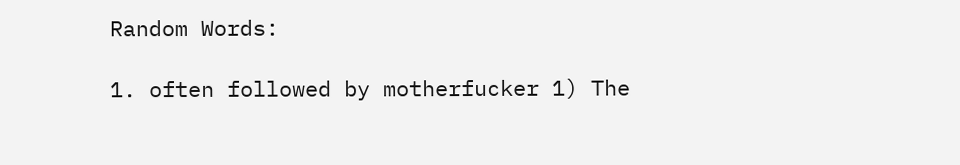Random Words:

1. often followed by motherfucker 1) The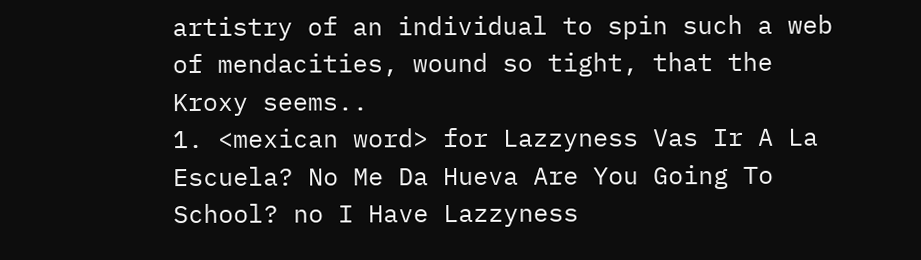artistry of an individual to spin such a web of mendacities, wound so tight, that the Kroxy seems..
1. <mexican word> for Lazzyness Vas Ir A La Escuela? No Me Da Hueva Are You Going To School? no I Have Lazzyness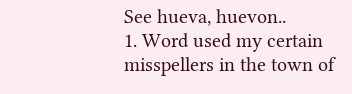See hueva, huevon..
1. Word used my certain misspellers in the town of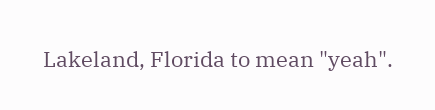Lakeland, Florida to mean "yeah".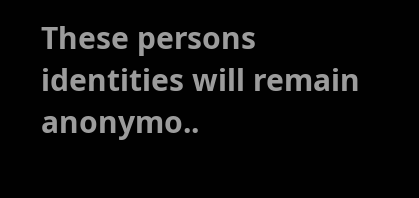These persons identities will remain anonymo..